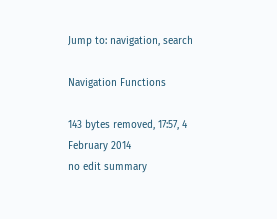Jump to: navigation, search

Navigation Functions

143 bytes removed, 17:57, 4 February 2014
no edit summary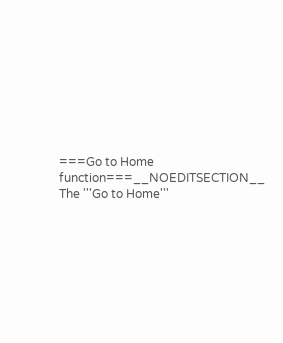===Go to Home function===__NOEDITSECTION__
The '''Go to Home'''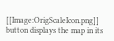[[Image:OrigScaleIcon.png]] button displays the map in its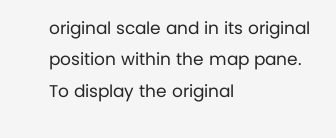original scale and in its original position within the map pane. To display the original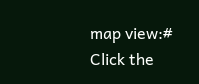map view:# Click the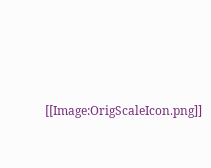[[Image:OrigScaleIcon.png]]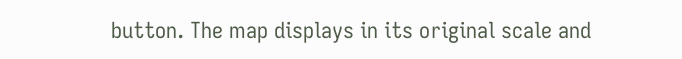button. The map displays in its original scale and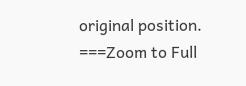original position.
===Zoom to Full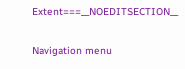Extent===__NOEDITSECTION__

Navigation menu